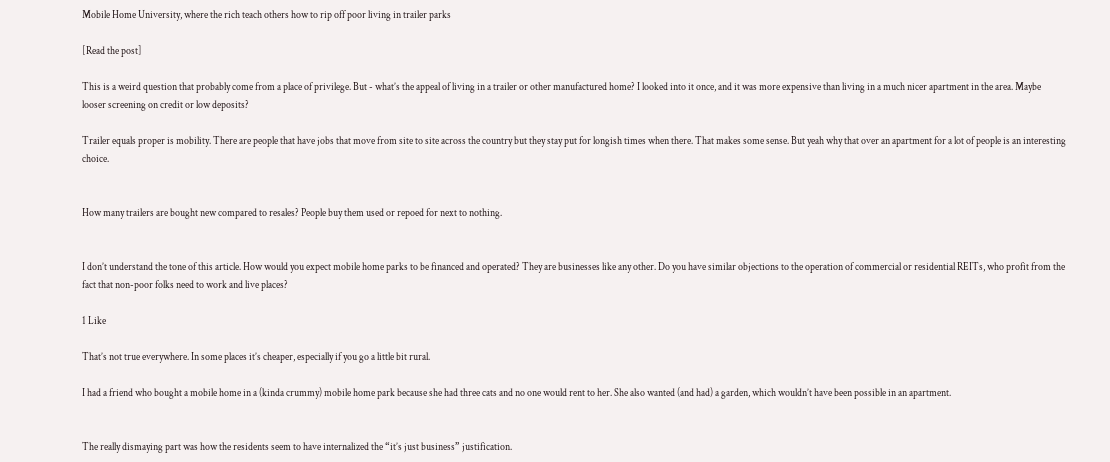Mobile Home University, where the rich teach others how to rip off poor living in trailer parks

[Read the post]

This is a weird question that probably come from a place of privilege. But - what’s the appeal of living in a trailer or other manufactured home? I looked into it once, and it was more expensive than living in a much nicer apartment in the area. Maybe looser screening on credit or low deposits?

Trailer equals proper is mobility. There are people that have jobs that move from site to site across the country but they stay put for longish times when there. That makes some sense. But yeah why that over an apartment for a lot of people is an interesting choice.


How many trailers are bought new compared to resales? People buy them used or repoed for next to nothing.


I don’t understand the tone of this article. How would you expect mobile home parks to be financed and operated? They are businesses like any other. Do you have similar objections to the operation of commercial or residential REITs, who profit from the fact that non-poor folks need to work and live places?

1 Like

That’s not true everywhere. In some places it’s cheaper, especially if you go a little bit rural.

I had a friend who bought a mobile home in a (kinda crummy) mobile home park because she had three cats and no one would rent to her. She also wanted (and had) a garden, which wouldn’t have been possible in an apartment.


The really dismaying part was how the residents seem to have internalized the “it’s just business” justification.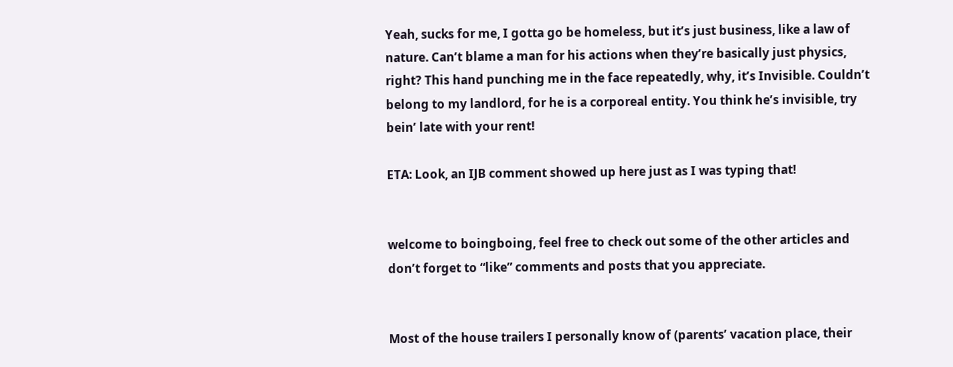Yeah, sucks for me, I gotta go be homeless, but it’s just business, like a law of nature. Can’t blame a man for his actions when they’re basically just physics, right? This hand punching me in the face repeatedly, why, it’s Invisible. Couldn’t belong to my landlord, for he is a corporeal entity. You think he’s invisible, try bein’ late with your rent!

ETA: Look, an IJB comment showed up here just as I was typing that!


welcome to boingboing, feel free to check out some of the other articles and don’t forget to “like” comments and posts that you appreciate.


Most of the house trailers I personally know of (parents’ vacation place, their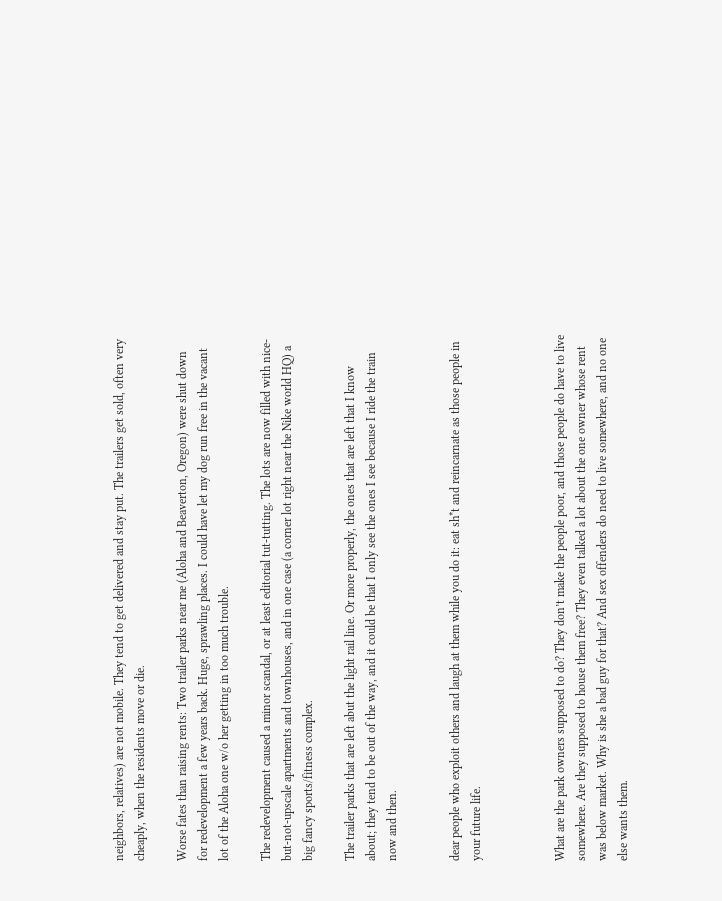neighbors, relatives) are not mobile. They tend to get delivered and stay put. The trailers get sold, often very cheaply, when the residents move or die.

Worse fates than raising rents: Two trailer parks near me (Aloha and Beaverton, Oregon) were shut down for redevelopment a few years back. Huge, sprawling places. I could have let my dog run free in the vacant lot of the Aloha one w/o her getting in too much trouble.

The redevelopment caused a minor scandal, or at least editorial tut-tutting. The lots are now filled with nice-but-not-upscale apartments and townhouses, and in one case (a corner lot right near the Nike world HQ) a big fancy sports/fitness complex.

The trailer parks that are left abut the light rail line. Or more properly, the ones that are left that I know about; they tend to be out of the way, and it could be that I only see the ones I see because I ride the train now and then.


dear people who exploit others and laugh at them while you do it: eat sh*t and reincarnate as those people in your future life.



What are the park owners supposed to do? They don’t make the people poor, and those people do have to live somewhere. Are they supposed to house them free? They even talked a lot about the one owner whose rent was below market. Why is she a bad guy for that? And sex offenders do need to live somewhere, and no one else wants them.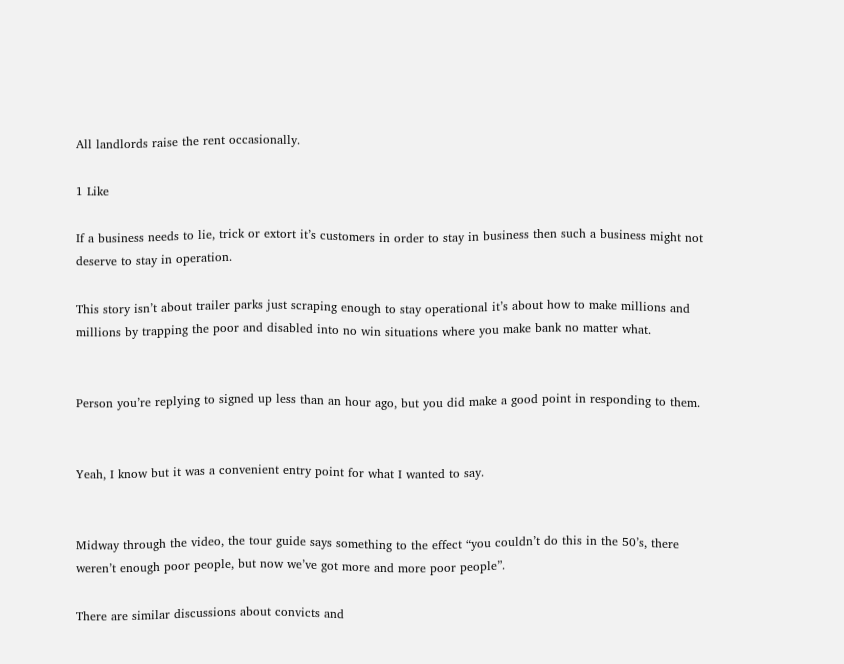All landlords raise the rent occasionally.

1 Like

If a business needs to lie, trick or extort it’s customers in order to stay in business then such a business might not deserve to stay in operation.

This story isn’t about trailer parks just scraping enough to stay operational it’s about how to make millions and millions by trapping the poor and disabled into no win situations where you make bank no matter what.


Person you’re replying to signed up less than an hour ago, but you did make a good point in responding to them.


Yeah, I know but it was a convenient entry point for what I wanted to say.


Midway through the video, the tour guide says something to the effect “you couldn’t do this in the 50’s, there weren’t enough poor people, but now we’ve got more and more poor people”.

There are similar discussions about convicts and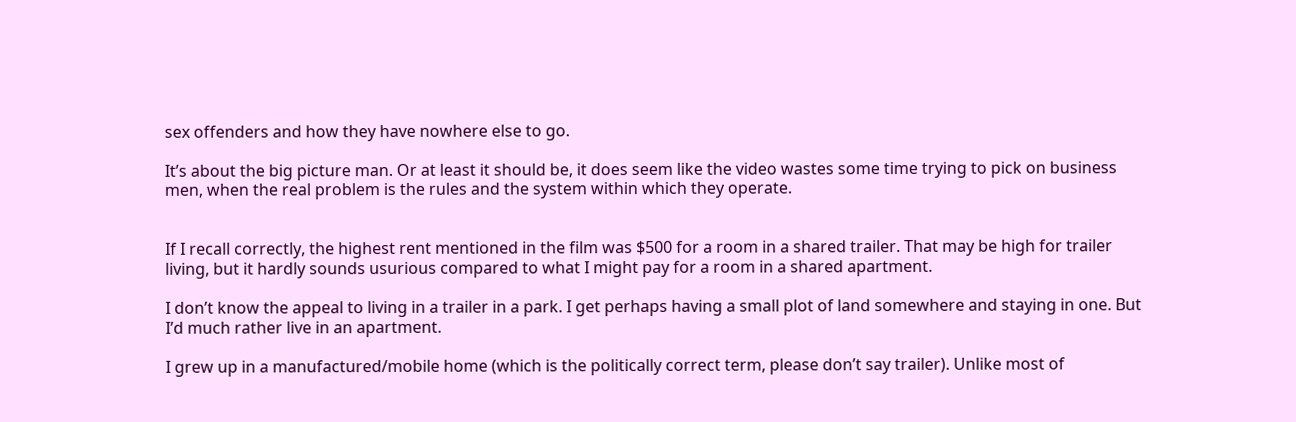sex offenders and how they have nowhere else to go.

It’s about the big picture man. Or at least it should be, it does seem like the video wastes some time trying to pick on business men, when the real problem is the rules and the system within which they operate.


If I recall correctly, the highest rent mentioned in the film was $500 for a room in a shared trailer. That may be high for trailer living, but it hardly sounds usurious compared to what I might pay for a room in a shared apartment.

I don’t know the appeal to living in a trailer in a park. I get perhaps having a small plot of land somewhere and staying in one. But I’d much rather live in an apartment.

I grew up in a manufactured/mobile home (which is the politically correct term, please don’t say trailer). Unlike most of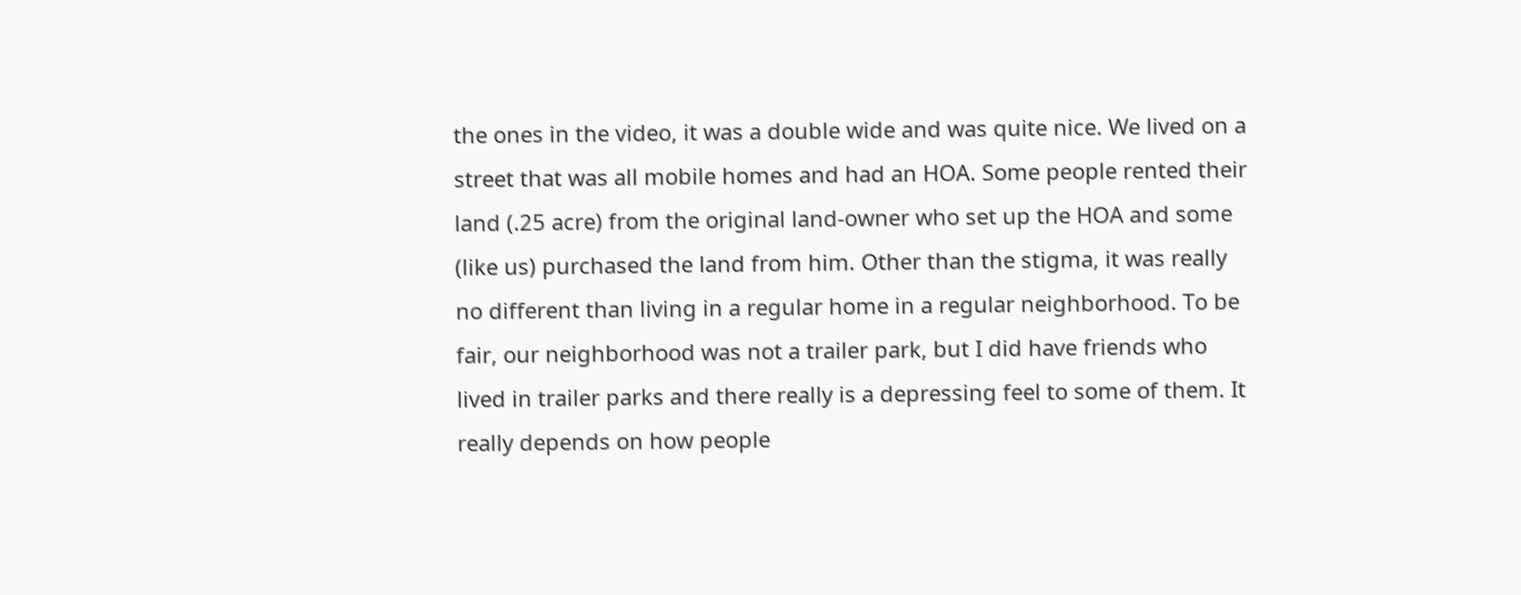the ones in the video, it was a double wide and was quite nice. We lived on a street that was all mobile homes and had an HOA. Some people rented their land (.25 acre) from the original land-owner who set up the HOA and some (like us) purchased the land from him. Other than the stigma, it was really no different than living in a regular home in a regular neighborhood. To be fair, our neighborhood was not a trailer park, but I did have friends who lived in trailer parks and there really is a depressing feel to some of them. It really depends on how people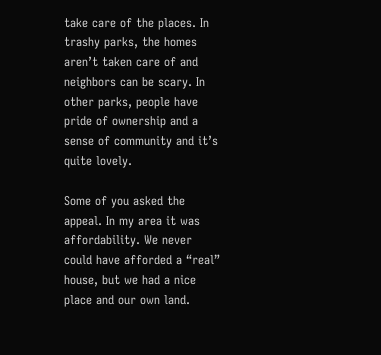take care of the places. In trashy parks, the homes aren’t taken care of and neighbors can be scary. In other parks, people have pride of ownership and a sense of community and it’s quite lovely.

Some of you asked the appeal. In my area it was affordability. We never could have afforded a “real” house, but we had a nice place and our own land.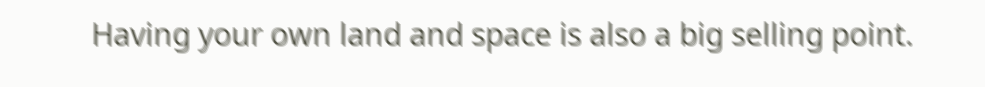Having your own land and space is also a big selling point.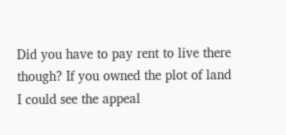Did you have to pay rent to live there though? If you owned the plot of land I could see the appeal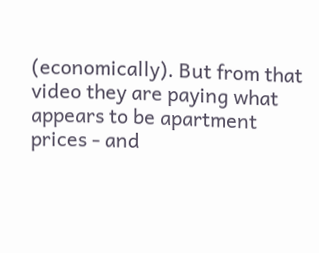(economically). But from that video they are paying what appears to be apartment prices - and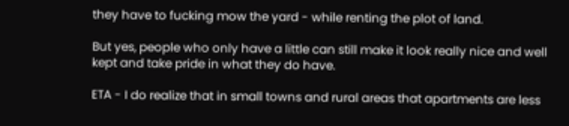they have to fucking mow the yard - while renting the plot of land.

But yes, people who only have a little can still make it look really nice and well kept and take pride in what they do have.

ETA - I do realize that in small towns and rural areas that apartments are less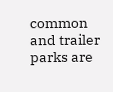common and trailer parks are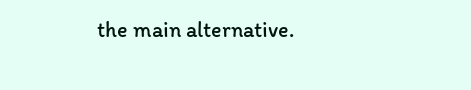the main alternative.